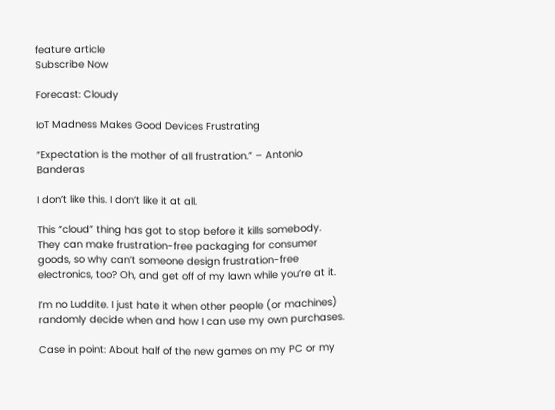feature article
Subscribe Now

Forecast: Cloudy

IoT Madness Makes Good Devices Frustrating

“Expectation is the mother of all frustration.” – Antonio Banderas

I don’t like this. I don’t like it at all.

This “cloud” thing has got to stop before it kills somebody. They can make frustration-free packaging for consumer goods, so why can’t someone design frustration-free electronics, too? Oh, and get off of my lawn while you’re at it.

I’m no Luddite. I just hate it when other people (or machines) randomly decide when and how I can use my own purchases.

Case in point: About half of the new games on my PC or my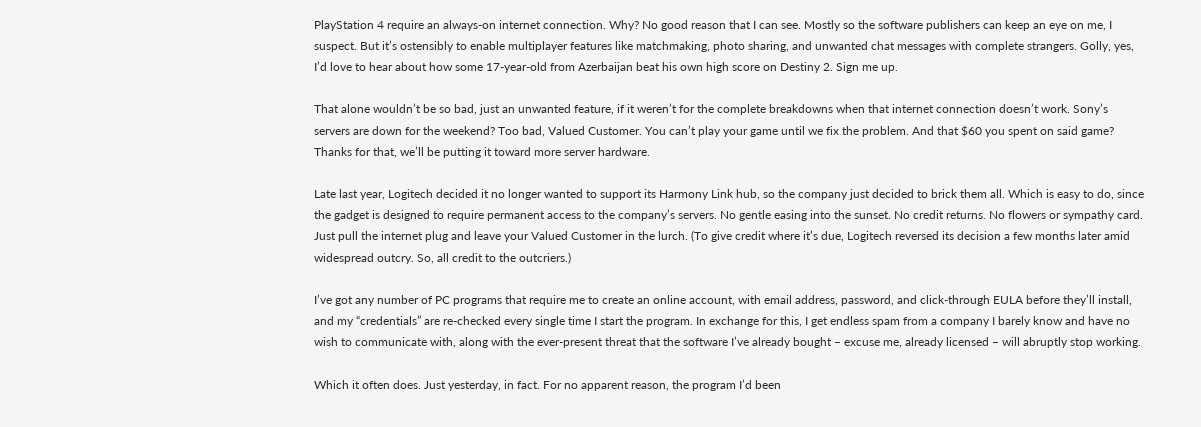PlayStation 4 require an always-on internet connection. Why? No good reason that I can see. Mostly so the software publishers can keep an eye on me, I suspect. But it’s ostensibly to enable multiplayer features like matchmaking, photo sharing, and unwanted chat messages with complete strangers. Golly, yes, I’d love to hear about how some 17-year-old from Azerbaijan beat his own high score on Destiny 2. Sign me up.

That alone wouldn’t be so bad, just an unwanted feature, if it weren’t for the complete breakdowns when that internet connection doesn’t work. Sony’s servers are down for the weekend? Too bad, Valued Customer. You can’t play your game until we fix the problem. And that $60 you spent on said game? Thanks for that, we’ll be putting it toward more server hardware.

Late last year, Logitech decided it no longer wanted to support its Harmony Link hub, so the company just decided to brick them all. Which is easy to do, since the gadget is designed to require permanent access to the company’s servers. No gentle easing into the sunset. No credit returns. No flowers or sympathy card. Just pull the internet plug and leave your Valued Customer in the lurch. (To give credit where it’s due, Logitech reversed its decision a few months later amid widespread outcry. So, all credit to the outcriers.)

I’ve got any number of PC programs that require me to create an online account, with email address, password, and click-through EULA before they’ll install, and my “credentials” are re-checked every single time I start the program. In exchange for this, I get endless spam from a company I barely know and have no wish to communicate with, along with the ever-present threat that the software I’ve already bought – excuse me, already licensed – will abruptly stop working.

Which it often does. Just yesterday, in fact. For no apparent reason, the program I’d been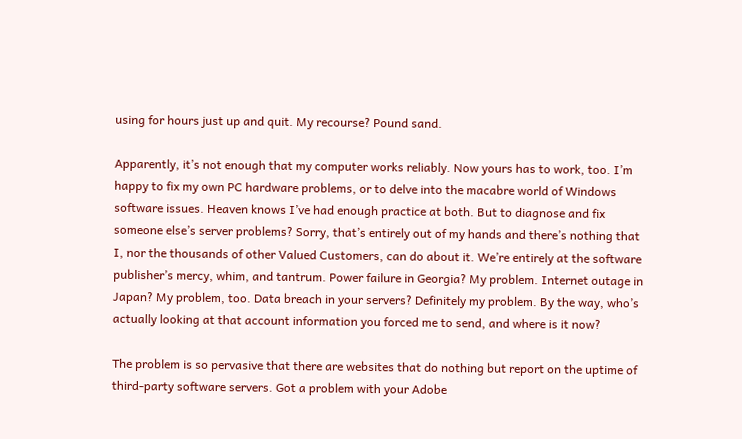using for hours just up and quit. My recourse? Pound sand.

Apparently, it’s not enough that my computer works reliably. Now yours has to work, too. I’m happy to fix my own PC hardware problems, or to delve into the macabre world of Windows software issues. Heaven knows I’ve had enough practice at both. But to diagnose and fix someone else’s server problems? Sorry, that’s entirely out of my hands and there’s nothing that I, nor the thousands of other Valued Customers, can do about it. We’re entirely at the software publisher’s mercy, whim, and tantrum. Power failure in Georgia? My problem. Internet outage in Japan? My problem, too. Data breach in your servers? Definitely my problem. By the way, who’s actually looking at that account information you forced me to send, and where is it now?

The problem is so pervasive that there are websites that do nothing but report on the uptime of third-party software servers. Got a problem with your Adobe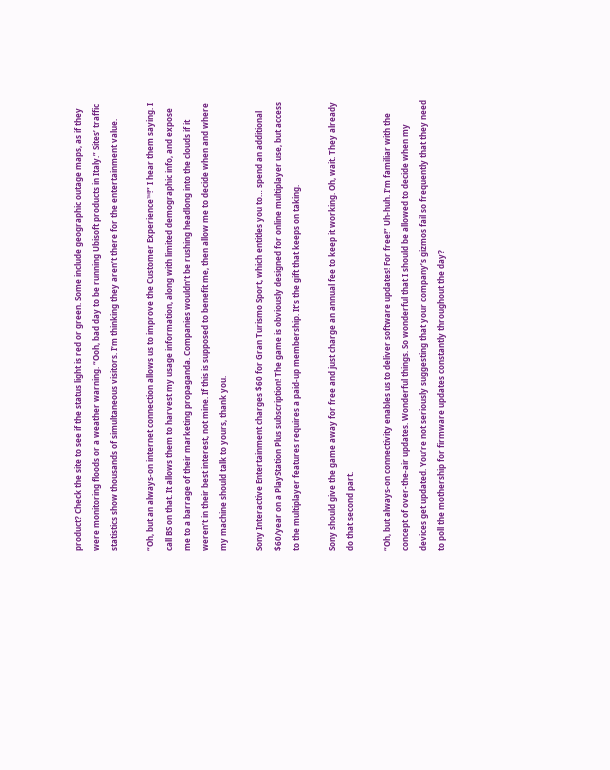product? Check the site to see if the status light is red or green. Some include geographic outage maps, as if they were monitoring floods or a weather warning. “Ooh, bad day to be running Ubisoft products in Italy.” Sites’ traffic statistics show thousands of simultaneous visitors. I’m thinking they aren’t there for the entertainment value.

“Oh, but an always-on internet connection allows us to improve the Customer Experience™!” I hear them saying. I call BS on that. It allows them to harvest my usage information, along with limited demographic info, and expose me to a barrage of their marketing propaganda. Companies wouldn’t be rushing headlong into the clouds if it weren’t in their best interest, not mine. If this is supposed to benefit me, then allow me to decide when and where my machine should talk to yours, thank you.

Sony Interactive Entertainment charges $60 for Gran Turismo Sport, which entitles you to… spend an additional $60/year on a PlayStation Plus subscription! The game is obviously designed for online multiplayer use, but access to the multiplayer features requires a paid-up membership. It’s the gift that keeps on taking.

Sony should give the game away for free and just charge an annual fee to keep it working. Oh, wait. They already do that second part.

“Oh, but always-on connectivity enables us to deliver software updates! For free!” Uh-huh. I’m familiar with the concept of over-the-air updates. Wonderful things. So wonderful that I should be allowed to decide when my devices get updated. You’re not seriously suggesting that your company’s gizmos fail so frequently that they need to poll the mothership for firmware updates constantly throughout the day?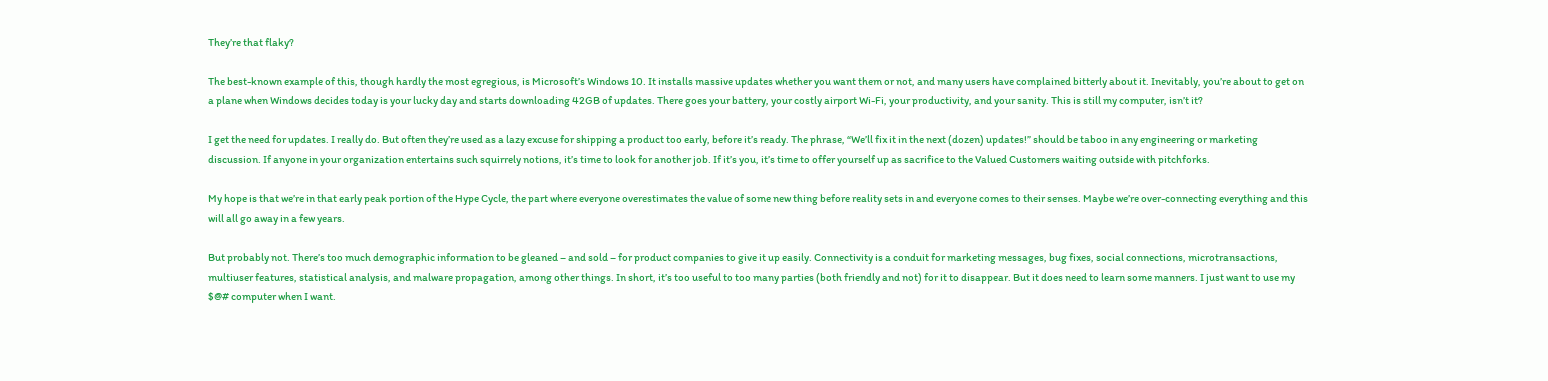They’re that flaky?

The best-known example of this, though hardly the most egregious, is Microsoft’s Windows 10. It installs massive updates whether you want them or not, and many users have complained bitterly about it. Inevitably, you’re about to get on a plane when Windows decides today is your lucky day and starts downloading 42GB of updates. There goes your battery, your costly airport Wi-Fi, your productivity, and your sanity. This is still my computer, isn’t it?

I get the need for updates. I really do. But often they’re used as a lazy excuse for shipping a product too early, before it’s ready. The phrase, “We’ll fix it in the next (dozen) updates!” should be taboo in any engineering or marketing discussion. If anyone in your organization entertains such squirrely notions, it’s time to look for another job. If it’s you, it’s time to offer yourself up as sacrifice to the Valued Customers waiting outside with pitchforks.

My hope is that we’re in that early peak portion of the Hype Cycle, the part where everyone overestimates the value of some new thing before reality sets in and everyone comes to their senses. Maybe we’re over-connecting everything and this will all go away in a few years.

But probably not. There’s too much demographic information to be gleaned – and sold – for product companies to give it up easily. Connectivity is a conduit for marketing messages, bug fixes, social connections, microtransactions, multiuser features, statistical analysis, and malware propagation, among other things. In short, it’s too useful to too many parties (both friendly and not) for it to disappear. But it does need to learn some manners. I just want to use my $@# computer when I want.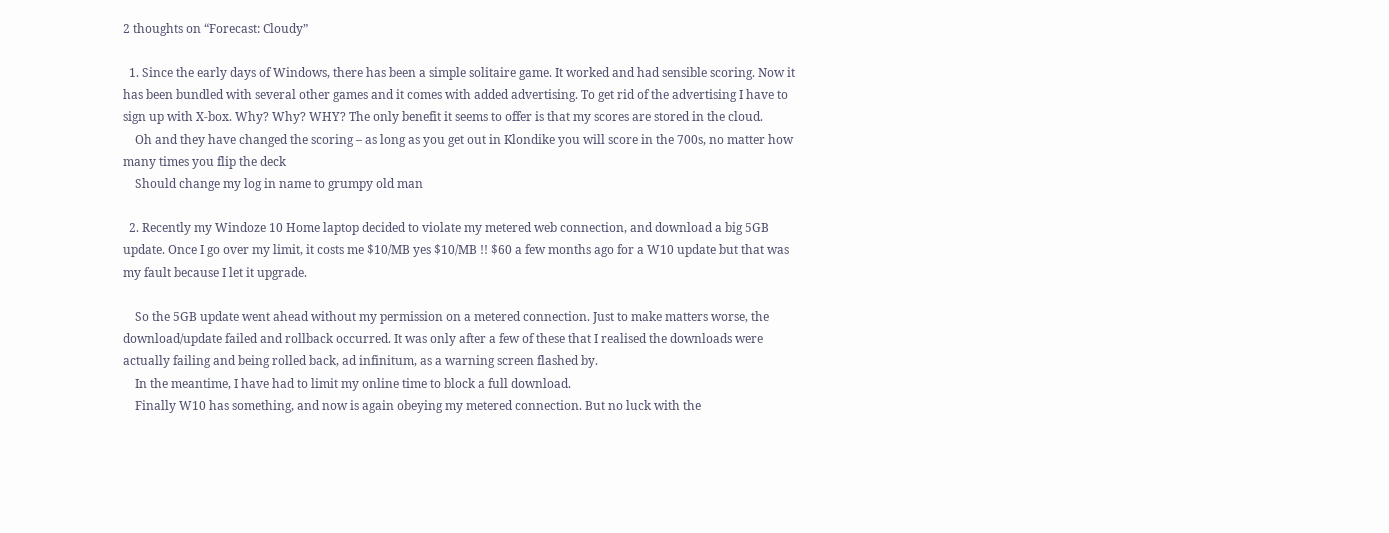2 thoughts on “Forecast: Cloudy”

  1. Since the early days of Windows, there has been a simple solitaire game. It worked and had sensible scoring. Now it has been bundled with several other games and it comes with added advertising. To get rid of the advertising I have to sign up with X-box. Why? Why? WHY? The only benefit it seems to offer is that my scores are stored in the cloud.
    Oh and they have changed the scoring – as long as you get out in Klondike you will score in the 700s, no matter how many times you flip the deck
    Should change my log in name to grumpy old man

  2. Recently my Windoze 10 Home laptop decided to violate my metered web connection, and download a big 5GB update. Once I go over my limit, it costs me $10/MB yes $10/MB !! $60 a few months ago for a W10 update but that was my fault because I let it upgrade.

    So the 5GB update went ahead without my permission on a metered connection. Just to make matters worse, the download/update failed and rollback occurred. It was only after a few of these that I realised the downloads were actually failing and being rolled back, ad infinitum, as a warning screen flashed by.
    In the meantime, I have had to limit my online time to block a full download.
    Finally W10 has something, and now is again obeying my metered connection. But no luck with the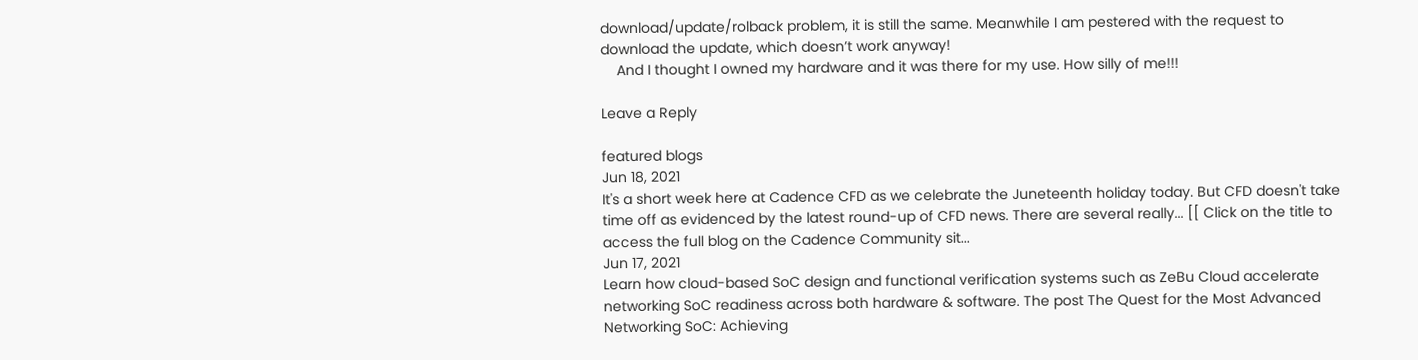download/update/rolback problem, it is still the same. Meanwhile I am pestered with the request to download the update, which doesn’t work anyway!
    And I thought I owned my hardware and it was there for my use. How silly of me!!!

Leave a Reply

featured blogs
Jun 18, 2021
It's a short week here at Cadence CFD as we celebrate the Juneteenth holiday today. But CFD doesn't take time off as evidenced by the latest round-up of CFD news. There are several really... [[ Click on the title to access the full blog on the Cadence Community sit...
Jun 17, 2021
Learn how cloud-based SoC design and functional verification systems such as ZeBu Cloud accelerate networking SoC readiness across both hardware & software. The post The Quest for the Most Advanced Networking SoC: Achieving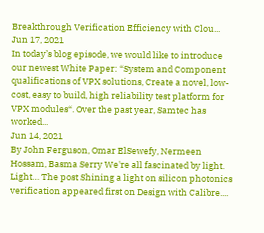Breakthrough Verification Efficiency with Clou...
Jun 17, 2021
In today’s blog episode, we would like to introduce our newest White Paper: “System and Component qualifications of VPX solutions, Create a novel, low-cost, easy to build, high reliability test platform for VPX modules“. Over the past year, Samtec has worked...
Jun 14, 2021
By John Ferguson, Omar ElSewefy, Nermeen Hossam, Basma Serry We're all fascinated by light. Light… The post Shining a light on silicon photonics verification appeared first on Design with Calibre....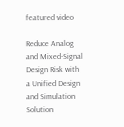featured video

Reduce Analog and Mixed-Signal Design Risk with a Unified Design and Simulation Solution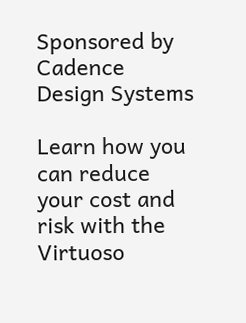Sponsored by Cadence Design Systems

Learn how you can reduce your cost and risk with the Virtuoso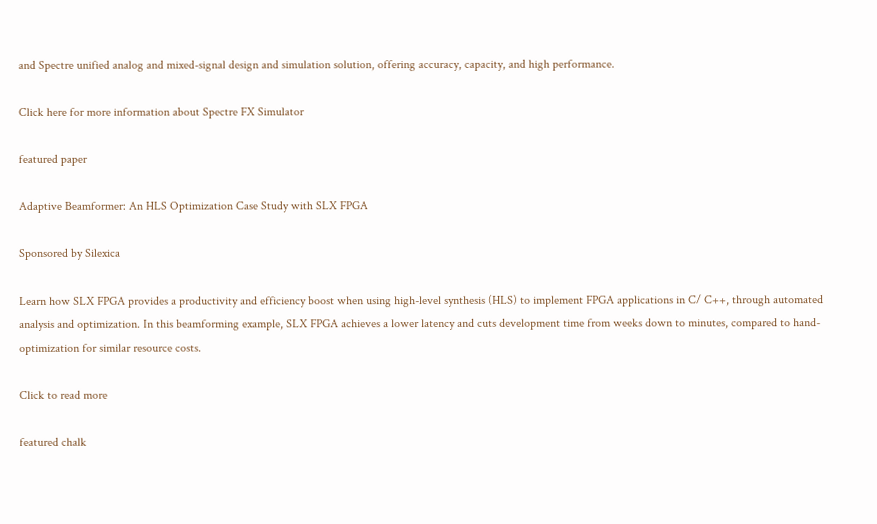and Spectre unified analog and mixed-signal design and simulation solution, offering accuracy, capacity, and high performance.

Click here for more information about Spectre FX Simulator

featured paper

Adaptive Beamformer: An HLS Optimization Case Study with SLX FPGA

Sponsored by Silexica

Learn how SLX FPGA provides a productivity and efficiency boost when using high-level synthesis (HLS) to implement FPGA applications in C/ C++, through automated analysis and optimization. In this beamforming example, SLX FPGA achieves a lower latency and cuts development time from weeks down to minutes, compared to hand-optimization for similar resource costs.

Click to read more

featured chalk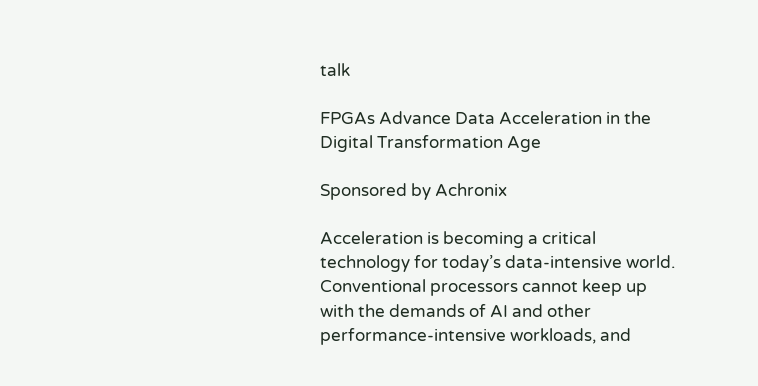talk

FPGAs Advance Data Acceleration in the Digital Transformation Age

Sponsored by Achronix

Acceleration is becoming a critical technology for today’s data-intensive world. Conventional processors cannot keep up with the demands of AI and other performance-intensive workloads, and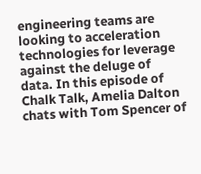engineering teams are looking to acceleration technologies for leverage against the deluge of data. In this episode of Chalk Talk, Amelia Dalton chats with Tom Spencer of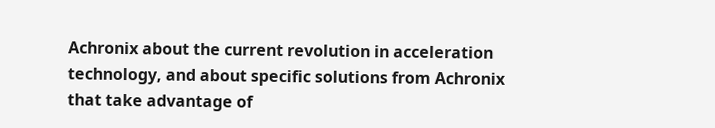Achronix about the current revolution in acceleration technology, and about specific solutions from Achronix that take advantage of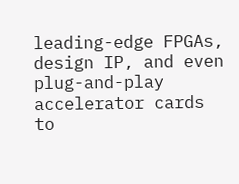leading-edge FPGAs, design IP, and even plug-and-play accelerator cards to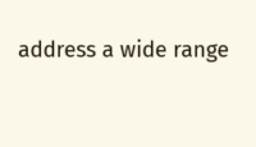address a wide range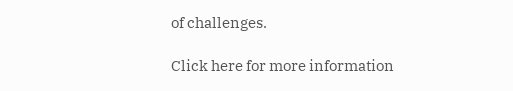of challenges.

Click here for more information